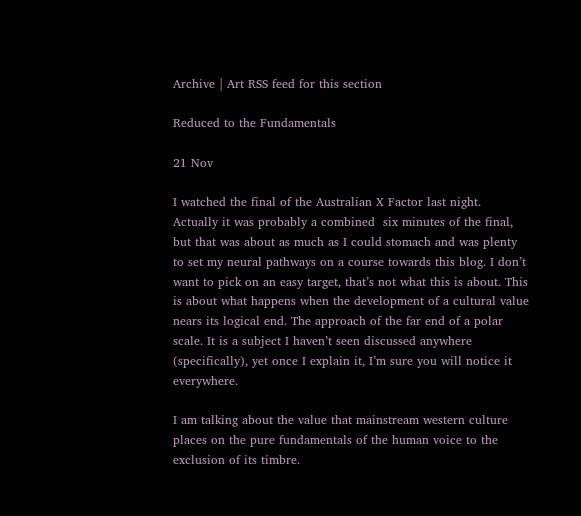Archive | Art RSS feed for this section

Reduced to the Fundamentals

21 Nov

I watched the final of the Australian X Factor last night. Actually it was probably a combined  six minutes of the final, but that was about as much as I could stomach and was plenty to set my neural pathways on a course towards this blog. I don’t want to pick on an easy target, that’s not what this is about. This is about what happens when the development of a cultural value nears its logical end. The approach of the far end of a polar scale. It is a subject I haven’t seen discussed anywhere (specifically), yet once I explain it, I’m sure you will notice it everywhere.

I am talking about the value that mainstream western culture places on the pure fundamentals of the human voice to the exclusion of its timbre.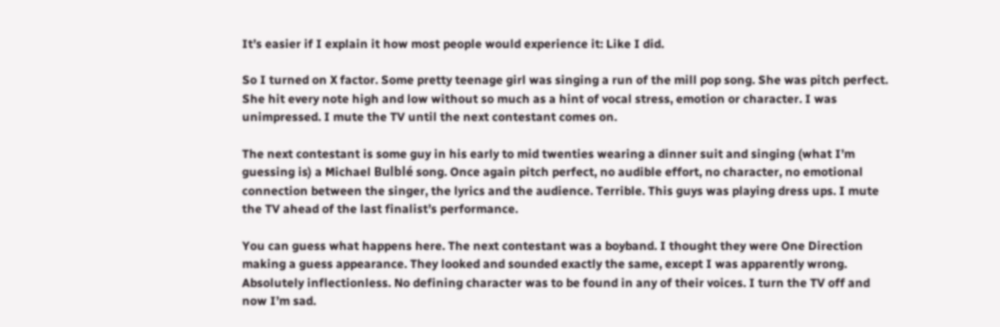It’s easier if I explain it how most people would experience it: Like I did.

So I turned on X factor. Some pretty teenage girl was singing a run of the mill pop song. She was pitch perfect. She hit every note high and low without so much as a hint of vocal stress, emotion or character. I was unimpressed. I mute the TV until the next contestant comes on.

The next contestant is some guy in his early to mid twenties wearing a dinner suit and singing (what I’m guessing is) a Michael Bulblé song. Once again pitch perfect, no audible effort, no character, no emotional connection between the singer, the lyrics and the audience. Terrible. This guys was playing dress ups. I mute the TV ahead of the last finalist’s performance.

You can guess what happens here. The next contestant was a boyband. I thought they were One Direction making a guess appearance. They looked and sounded exactly the same, except I was apparently wrong. Absolutely inflectionless. No defining character was to be found in any of their voices. I turn the TV off and now I’m sad.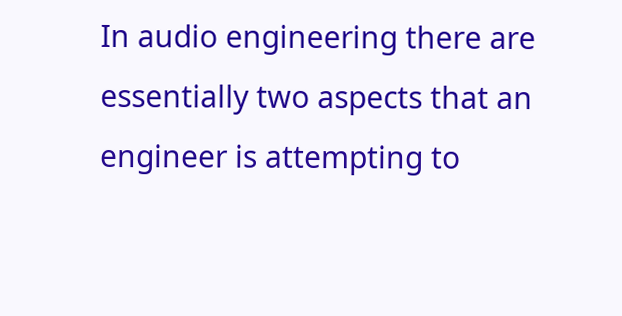In audio engineering there are essentially two aspects that an engineer is attempting to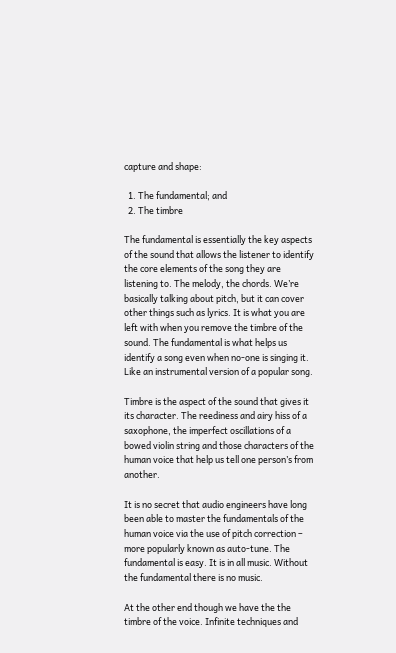capture and shape:

  1. The fundamental; and
  2. The timbre

The fundamental is essentially the key aspects of the sound that allows the listener to identify the core elements of the song they are listening to. The melody, the chords. We’re basically talking about pitch, but it can cover other things such as lyrics. It is what you are left with when you remove the timbre of the sound. The fundamental is what helps us identify a song even when no-one is singing it. Like an instrumental version of a popular song.

Timbre is the aspect of the sound that gives it its character. The reediness and airy hiss of a saxophone, the imperfect oscillations of a bowed violin string and those characters of the human voice that help us tell one person’s from another.

It is no secret that audio engineers have long been able to master the fundamentals of the human voice via the use of pitch correction – more popularly known as auto-tune. The fundamental is easy. It is in all music. Without the fundamental there is no music.

At the other end though we have the the timbre of the voice. Infinite techniques and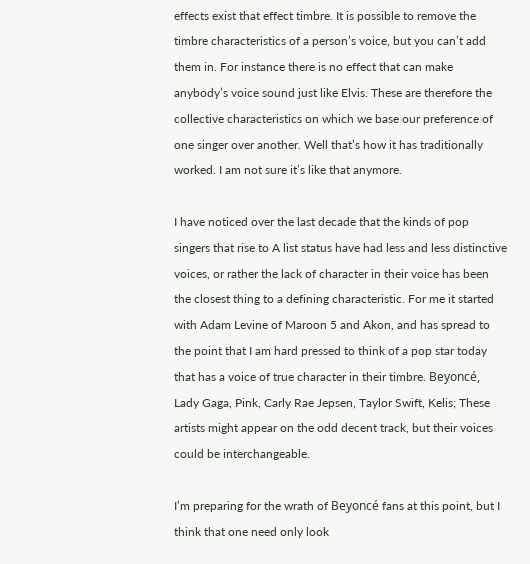effects exist that effect timbre. It is possible to remove the timbre characteristics of a person’s voice, but you can’t add them in. For instance there is no effect that can make anybody’s voice sound just like Elvis. These are therefore the collective characteristics on which we base our preference of one singer over another. Well that’s how it has traditionally worked. I am not sure it’s like that anymore.

I have noticed over the last decade that the kinds of pop singers that rise to A list status have had less and less distinctive voices, or rather the lack of character in their voice has been the closest thing to a defining characteristic. For me it started with Adam Levine of Maroon 5 and Akon, and has spread to the point that I am hard pressed to think of a pop star today that has a voice of true character in their timbre. Beyoncé, Lady Gaga, Pink, Carly Rae Jepsen, Taylor Swift, Kelis; These artists might appear on the odd decent track, but their voices could be interchangeable.

I’m preparing for the wrath of Beyoncé fans at this point, but I think that one need only look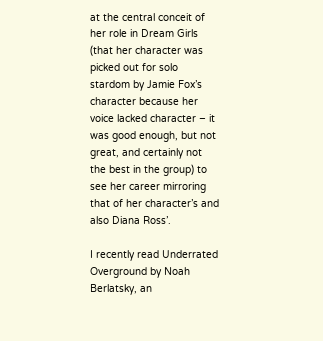at the central conceit of her role in Dream Girls (that her character was picked out for solo stardom by Jamie Fox’s character because her voice lacked character – it was good enough, but not great, and certainly not the best in the group) to see her career mirroring that of her character’s and also Diana Ross’.

I recently read Underrated Overground by Noah Berlatsky, an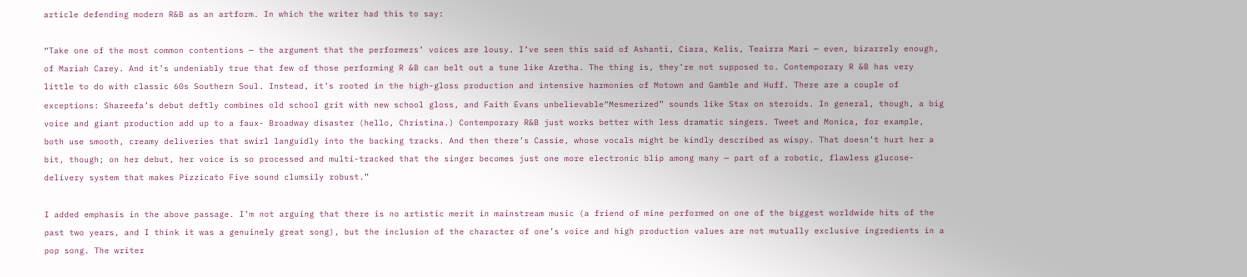article defending modern R&B as an artform. In which the writer had this to say:

“Take one of the most common contentions — the argument that the performers’ voices are lousy. I’ve seen this said of Ashanti, Ciara, Kelis, Teairra Mari — even, bizarrely enough, of Mariah Carey. And it’s undeniably true that few of those performing R &B can belt out a tune like Aretha. The thing is, they’re not supposed to. Contemporary R &B has very little to do with classic 60s Southern Soul. Instead, it’s rooted in the high-gloss production and intensive harmonies of Motown and Gamble and Huff. There are a couple of exceptions: Shareefa’s debut deftly combines old school grit with new school gloss, and Faith Evans unbelievable“Mesmerized” sounds like Stax on steroids. In general, though, a big voice and giant production add up to a faux- Broadway disaster (hello, Christina.) Contemporary R&B just works better with less dramatic singers. Tweet and Monica, for example, both use smooth, creamy deliveries that swirl languidly into the backing tracks. And then there’s Cassie, whose vocals might be kindly described as wispy. That doesn’t hurt her a bit, though; on her debut, her voice is so processed and multi-tracked that the singer becomes just one more electronic blip among many — part of a robotic, flawless glucose-delivery system that makes Pizzicato Five sound clumsily robust.”

I added emphasis in the above passage. I’m not arguing that there is no artistic merit in mainstream music (a friend of mine performed on one of the biggest worldwide hits of the past two years, and I think it was a genuinely great song), but the inclusion of the character of one’s voice and high production values are not mutually exclusive ingredients in a pop song. The writer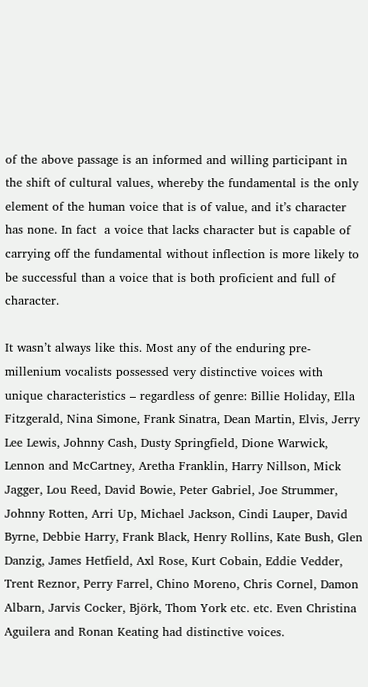of the above passage is an informed and willing participant in the shift of cultural values, whereby the fundamental is the only element of the human voice that is of value, and it’s character has none. In fact  a voice that lacks character but is capable of carrying off the fundamental without inflection is more likely to be successful than a voice that is both proficient and full of character.

It wasn’t always like this. Most any of the enduring pre-millenium vocalists possessed very distinctive voices with unique characteristics – regardless of genre: Billie Holiday, Ella Fitzgerald, Nina Simone, Frank Sinatra, Dean Martin, Elvis, Jerry Lee Lewis, Johnny Cash, Dusty Springfield, Dione Warwick, Lennon and McCartney, Aretha Franklin, Harry Nillson, Mick Jagger, Lou Reed, David Bowie, Peter Gabriel, Joe Strummer, Johnny Rotten, Arri Up, Michael Jackson, Cindi Lauper, David Byrne, Debbie Harry, Frank Black, Henry Rollins, Kate Bush, Glen Danzig, James Hetfield, Axl Rose, Kurt Cobain, Eddie Vedder, Trent Reznor, Perry Farrel, Chino Moreno, Chris Cornel, Damon Albarn, Jarvis Cocker, Björk, Thom York etc. etc. Even Christina Aguilera and Ronan Keating had distinctive voices.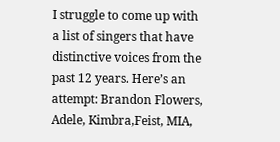I struggle to come up with a list of singers that have distinctive voices from the past 12 years. Here’s an attempt: Brandon Flowers, Adele, Kimbra,Feist, MIA,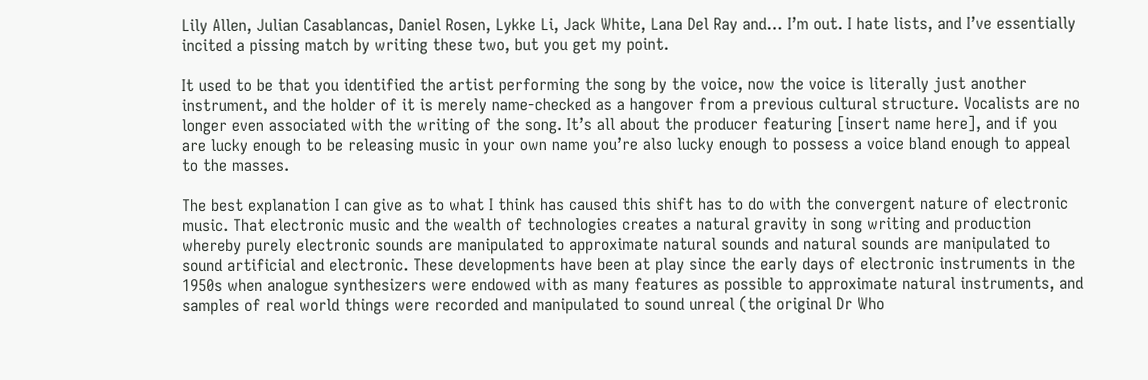Lily Allen, Julian Casablancas, Daniel Rosen, Lykke Li, Jack White, Lana Del Ray and… I’m out. I hate lists, and I’ve essentially incited a pissing match by writing these two, but you get my point.

It used to be that you identified the artist performing the song by the voice, now the voice is literally just another instrument, and the holder of it is merely name-checked as a hangover from a previous cultural structure. Vocalists are no longer even associated with the writing of the song. It’s all about the producer featuring [insert name here], and if you are lucky enough to be releasing music in your own name you’re also lucky enough to possess a voice bland enough to appeal to the masses.

The best explanation I can give as to what I think has caused this shift has to do with the convergent nature of electronic music. That electronic music and the wealth of technologies creates a natural gravity in song writing and production whereby purely electronic sounds are manipulated to approximate natural sounds and natural sounds are manipulated to sound artificial and electronic. These developments have been at play since the early days of electronic instruments in the 1950s when analogue synthesizers were endowed with as many features as possible to approximate natural instruments, and samples of real world things were recorded and manipulated to sound unreal (the original Dr Who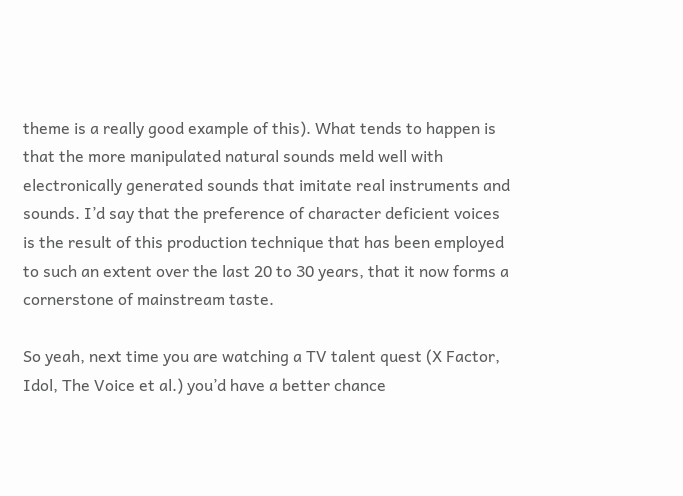theme is a really good example of this). What tends to happen is that the more manipulated natural sounds meld well with electronically generated sounds that imitate real instruments and sounds. I’d say that the preference of character deficient voices is the result of this production technique that has been employed to such an extent over the last 20 to 30 years, that it now forms a cornerstone of mainstream taste.

So yeah, next time you are watching a TV talent quest (X Factor, Idol, The Voice et al.) you’d have a better chance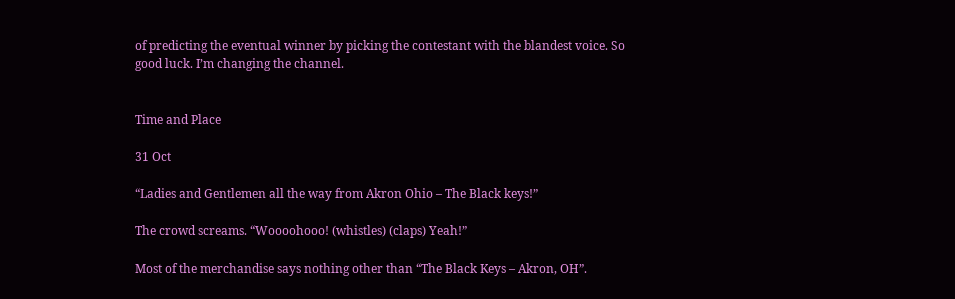of predicting the eventual winner by picking the contestant with the blandest voice. So good luck. I’m changing the channel.


Time and Place

31 Oct

“Ladies and Gentlemen all the way from Akron Ohio – The Black keys!”

The crowd screams. “Woooohooo! (whistles) (claps) Yeah!”

Most of the merchandise says nothing other than “The Black Keys – Akron, OH”.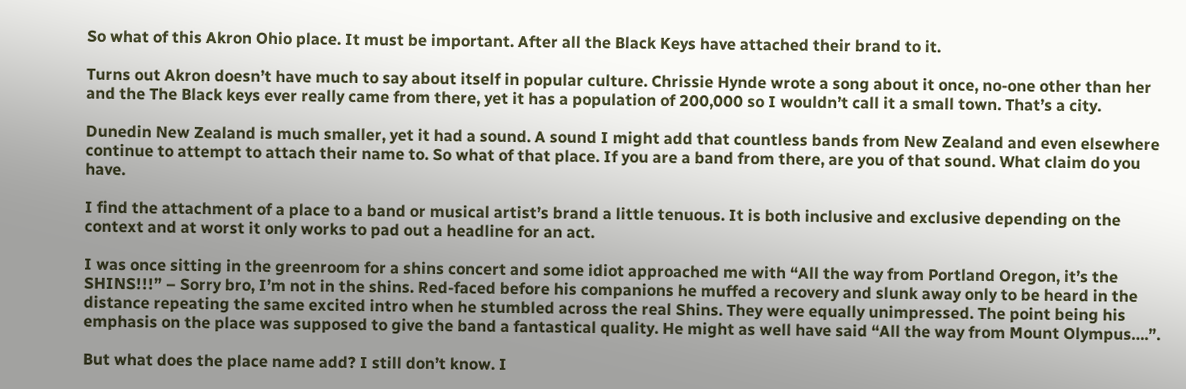So what of this Akron Ohio place. It must be important. After all the Black Keys have attached their brand to it.

Turns out Akron doesn’t have much to say about itself in popular culture. Chrissie Hynde wrote a song about it once, no-one other than her and the The Black keys ever really came from there, yet it has a population of 200,000 so I wouldn’t call it a small town. That’s a city.

Dunedin New Zealand is much smaller, yet it had a sound. A sound I might add that countless bands from New Zealand and even elsewhere continue to attempt to attach their name to. So what of that place. If you are a band from there, are you of that sound. What claim do you have.

I find the attachment of a place to a band or musical artist’s brand a little tenuous. It is both inclusive and exclusive depending on the context and at worst it only works to pad out a headline for an act.

I was once sitting in the greenroom for a shins concert and some idiot approached me with “All the way from Portland Oregon, it’s the SHINS!!!” – Sorry bro, I’m not in the shins. Red-faced before his companions he muffed a recovery and slunk away only to be heard in the distance repeating the same excited intro when he stumbled across the real Shins. They were equally unimpressed. The point being his emphasis on the place was supposed to give the band a fantastical quality. He might as well have said “All the way from Mount Olympus….”.

But what does the place name add? I still don’t know. I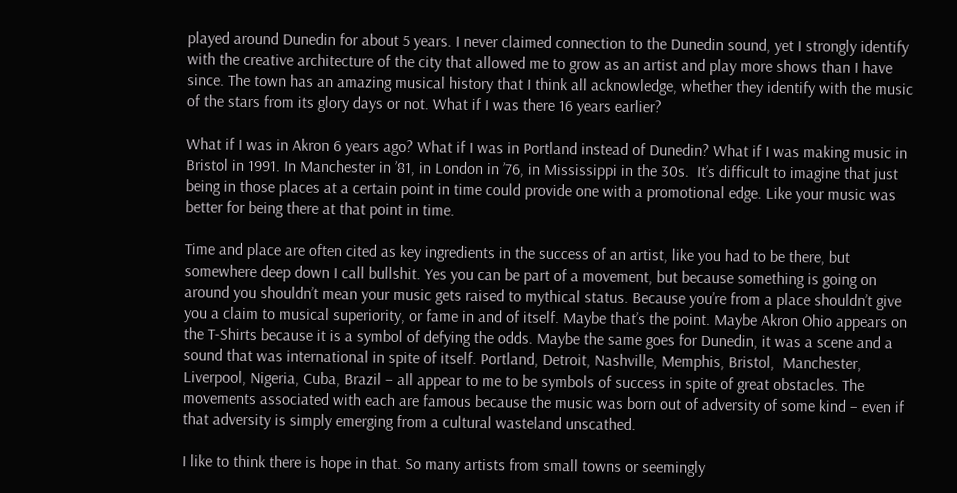played around Dunedin for about 5 years. I never claimed connection to the Dunedin sound, yet I strongly identify with the creative architecture of the city that allowed me to grow as an artist and play more shows than I have since. The town has an amazing musical history that I think all acknowledge, whether they identify with the music of the stars from its glory days or not. What if I was there 16 years earlier?

What if I was in Akron 6 years ago? What if I was in Portland instead of Dunedin? What if I was making music in Bristol in 1991. In Manchester in ’81, in London in ’76, in Mississippi in the 30s.  It’s difficult to imagine that just being in those places at a certain point in time could provide one with a promotional edge. Like your music was better for being there at that point in time.

Time and place are often cited as key ingredients in the success of an artist, like you had to be there, but somewhere deep down I call bullshit. Yes you can be part of a movement, but because something is going on around you shouldn’t mean your music gets raised to mythical status. Because you’re from a place shouldn’t give you a claim to musical superiority, or fame in and of itself. Maybe that’s the point. Maybe Akron Ohio appears on the T-Shirts because it is a symbol of defying the odds. Maybe the same goes for Dunedin, it was a scene and a sound that was international in spite of itself. Portland, Detroit, Nashville, Memphis, Bristol,  Manchester, Liverpool, Nigeria, Cuba, Brazil – all appear to me to be symbols of success in spite of great obstacles. The movements associated with each are famous because the music was born out of adversity of some kind – even if that adversity is simply emerging from a cultural wasteland unscathed.

I like to think there is hope in that. So many artists from small towns or seemingly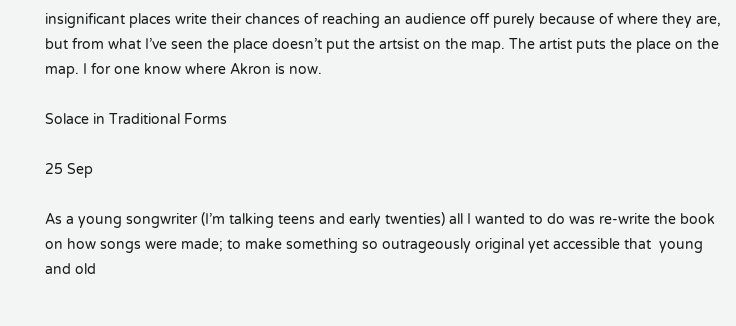insignificant places write their chances of reaching an audience off purely because of where they are, but from what I’ve seen the place doesn’t put the artsist on the map. The artist puts the place on the map. I for one know where Akron is now.

Solace in Traditional Forms

25 Sep

As a young songwriter (I’m talking teens and early twenties) all I wanted to do was re-write the book on how songs were made; to make something so outrageously original yet accessible that  young and old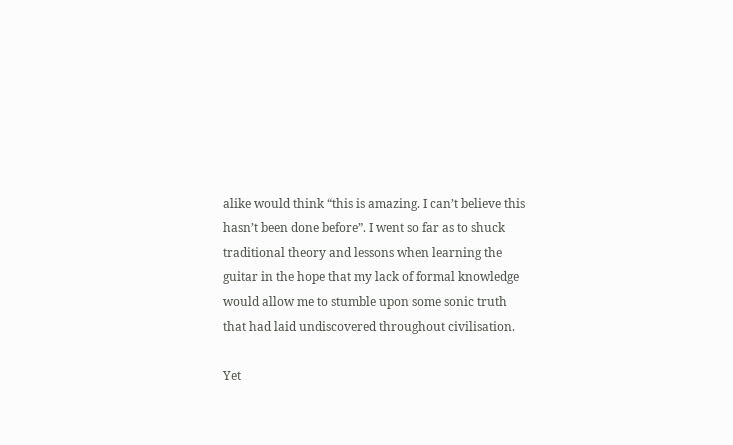alike would think “this is amazing. I can’t believe this hasn’t been done before”. I went so far as to shuck traditional theory and lessons when learning the guitar in the hope that my lack of formal knowledge would allow me to stumble upon some sonic truth that had laid undiscovered throughout civilisation.

Yet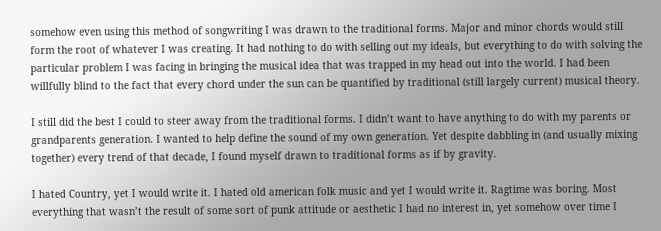somehow even using this method of songwriting I was drawn to the traditional forms. Major and minor chords would still form the root of whatever I was creating. It had nothing to do with selling out my ideals, but everything to do with solving the particular problem I was facing in bringing the musical idea that was trapped in my head out into the world. I had been willfully blind to the fact that every chord under the sun can be quantified by traditional (still largely current) musical theory.

I still did the best I could to steer away from the traditional forms. I didn’t want to have anything to do with my parents or grandparents generation. I wanted to help define the sound of my own generation. Yet despite dabbling in (and usually mixing together) every trend of that decade, I found myself drawn to traditional forms as if by gravity.

I hated Country, yet I would write it. I hated old american folk music and yet I would write it. Ragtime was boring. Most everything that wasn’t the result of some sort of punk attitude or aesthetic I had no interest in, yet somehow over time I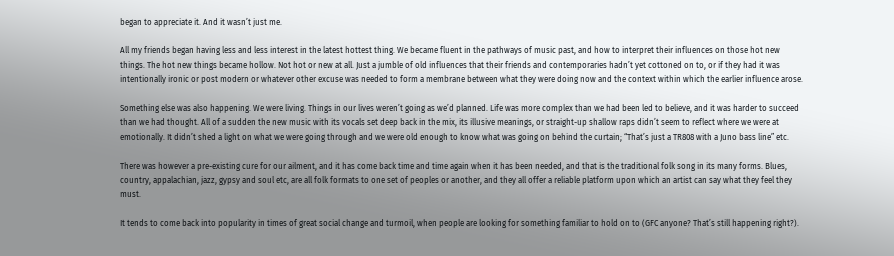began to appreciate it. And it wasn’t just me.

All my friends began having less and less interest in the latest hottest thing. We became fluent in the pathways of music past, and how to interpret their influences on those hot new things. The hot new things became hollow. Not hot or new at all. Just a jumble of old influences that their friends and contemporaries hadn’t yet cottoned on to, or if they had it was intentionally ironic or post modern or whatever other excuse was needed to form a membrane between what they were doing now and the context within which the earlier influence arose.

Something else was also happening. We were living. Things in our lives weren’t going as we’d planned. Life was more complex than we had been led to believe, and it was harder to succeed than we had thought. All of a sudden the new music with its vocals set deep back in the mix, its illusive meanings, or straight-up shallow raps didn’t seem to reflect where we were at emotionally. It didn’t shed a light on what we were going through and we were old enough to know what was going on behind the curtain; “That’s just a TR808 with a Juno bass line” etc.

There was however a pre-existing cure for our ailment, and it has come back time and time again when it has been needed, and that is the traditional folk song in its many forms. Blues, country, appalachian, jazz, gypsy and soul etc, are all folk formats to one set of peoples or another, and they all offer a reliable platform upon which an artist can say what they feel they must.

It tends to come back into popularity in times of great social change and turmoil, when people are looking for something familiar to hold on to (GFC anyone? That’s still happening right?).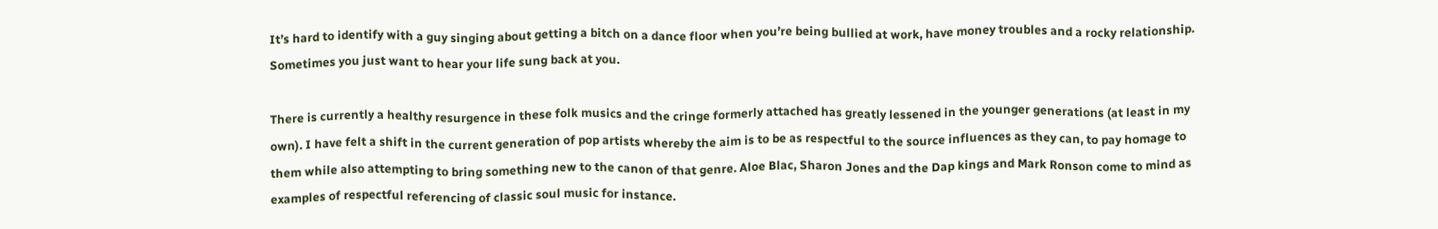It’s hard to identify with a guy singing about getting a bitch on a dance floor when you’re being bullied at work, have money troubles and a rocky relationship. Sometimes you just want to hear your life sung back at you.

There is currently a healthy resurgence in these folk musics and the cringe formerly attached has greatly lessened in the younger generations (at least in my own). I have felt a shift in the current generation of pop artists whereby the aim is to be as respectful to the source influences as they can, to pay homage to them while also attempting to bring something new to the canon of that genre. Aloe Blac, Sharon Jones and the Dap kings and Mark Ronson come to mind as examples of respectful referencing of classic soul music for instance.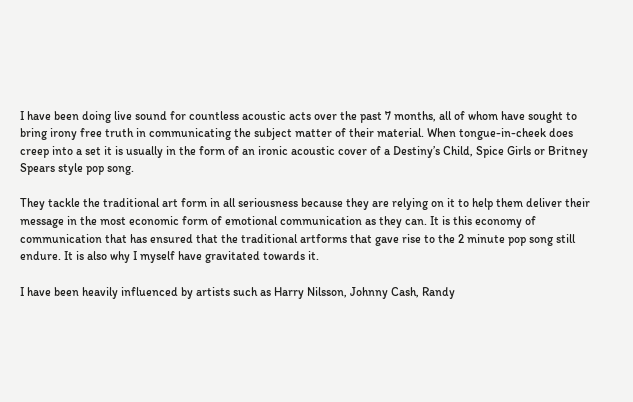I have been doing live sound for countless acoustic acts over the past 7 months, all of whom have sought to bring irony free truth in communicating the subject matter of their material. When tongue-in-cheek does creep into a set it is usually in the form of an ironic acoustic cover of a Destiny’s Child, Spice Girls or Britney Spears style pop song.

They tackle the traditional art form in all seriousness because they are relying on it to help them deliver their message in the most economic form of emotional communication as they can. It is this economy of communication that has ensured that the traditional artforms that gave rise to the 2 minute pop song still endure. It is also why I myself have gravitated towards it.

I have been heavily influenced by artists such as Harry Nilsson, Johnny Cash, Randy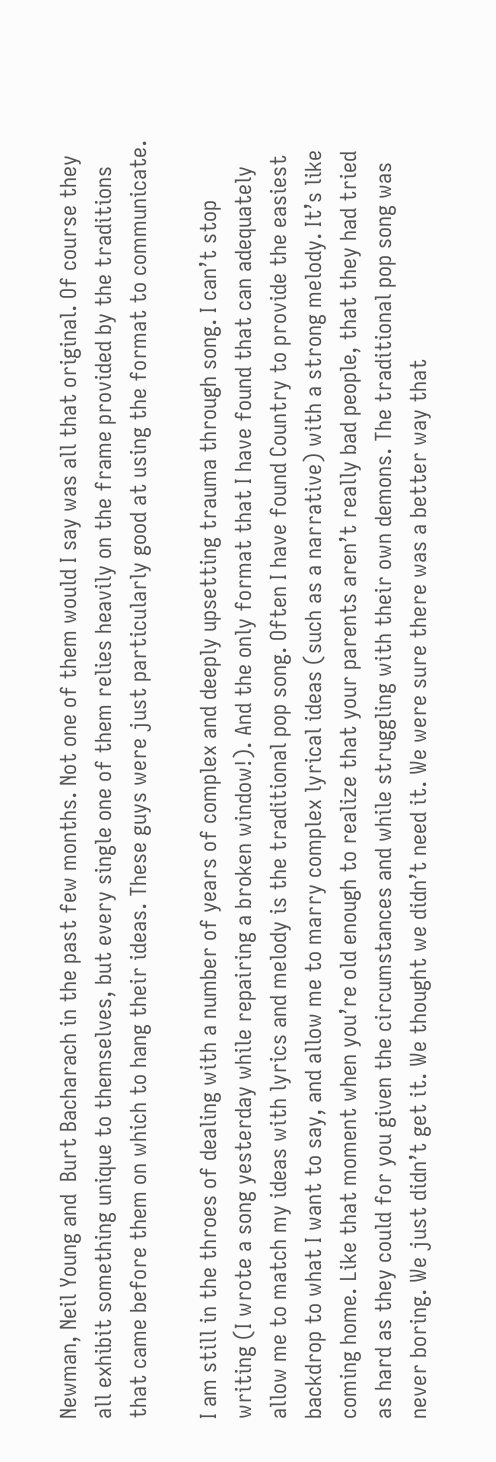Newman, Neil Young and  Burt Bacharach in the past few months. Not one of them would I say was all that original. Of course they all exhibit something unique to themselves, but every single one of them relies heavily on the frame provided by the traditions that came before them on which to hang their ideas. These guys were just particularly good at using the format to communicate.

I am still in the throes of dealing with a number of years of complex and deeply upsetting trauma through song. I can’t stop writing (I wrote a song yesterday while repairing a broken window!). And the only format that I have found that can adequately allow me to match my ideas with lyrics and melody is the traditional pop song. Often I have found Country to provide the easiest backdrop to what I want to say, and allow me to marry complex lyrical ideas (such as a narrative) with a strong melody. It’s like coming home. Like that moment when you’re old enough to realize that your parents aren’t really bad people, that they had tried as hard as they could for you given the circumstances and while struggling with their own demons. The traditional pop song was never boring. We just didn’t get it. We thought we didn’t need it. We were sure there was a better way that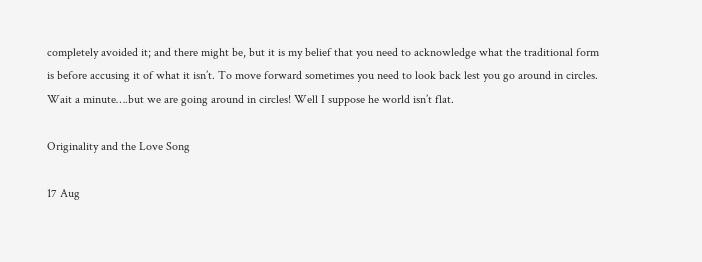completely avoided it; and there might be, but it is my belief that you need to acknowledge what the traditional form is before accusing it of what it isn’t. To move forward sometimes you need to look back lest you go around in circles. Wait a minute….but we are going around in circles! Well I suppose he world isn’t flat.

Originality and the Love Song

17 Aug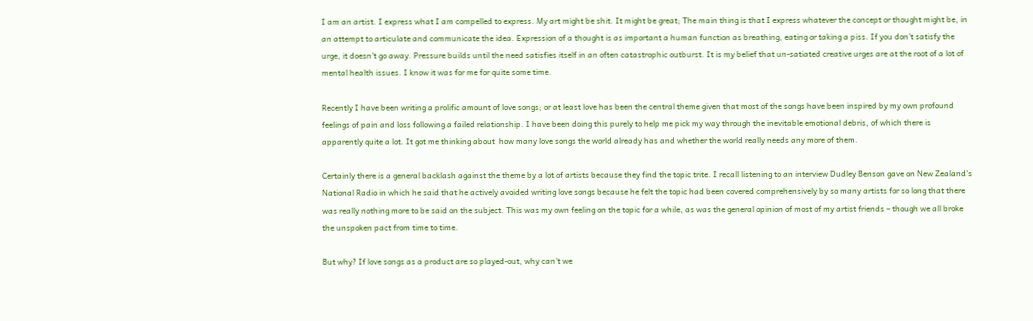I am an artist. I express what I am compelled to express. My art might be shit. It might be great; The main thing is that I express whatever the concept or thought might be, in an attempt to articulate and communicate the idea. Expression of a thought is as important a human function as breathing, eating or taking a piss. If you don’t satisfy the urge, it doesn’t go away. Pressure builds until the need satisfies itself in an often catastrophic outburst. It is my belief that un-satiated creative urges are at the root of a lot of mental health issues. I know it was for me for quite some time.

Recently I have been writing a prolific amount of love songs; or at least love has been the central theme given that most of the songs have been inspired by my own profound feelings of pain and loss following a failed relationship. I have been doing this purely to help me pick my way through the inevitable emotional debris, of which there is apparently quite a lot. It got me thinking about  how many love songs the world already has and whether the world really needs any more of them.

Certainly there is a general backlash against the theme by a lot of artists because they find the topic trite. I recall listening to an interview Dudley Benson gave on New Zealand’s National Radio in which he said that he actively avoided writing love songs because he felt the topic had been covered comprehensively by so many artists for so long that there was really nothing more to be said on the subject. This was my own feeling on the topic for a while, as was the general opinion of most of my artist friends – though we all broke the unspoken pact from time to time.

But why? If love songs as a product are so played-out, why can’t we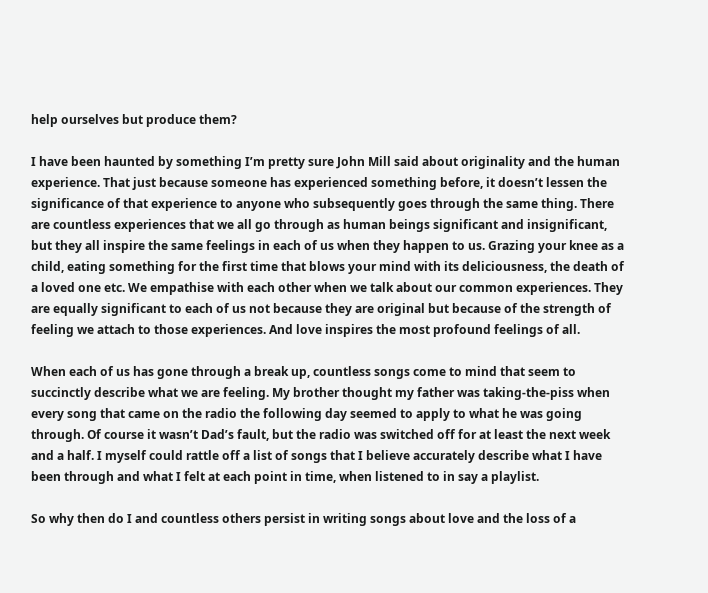help ourselves but produce them?

I have been haunted by something I’m pretty sure John Mill said about originality and the human experience. That just because someone has experienced something before, it doesn’t lessen the significance of that experience to anyone who subsequently goes through the same thing. There are countless experiences that we all go through as human beings significant and insignificant, but they all inspire the same feelings in each of us when they happen to us. Grazing your knee as a child, eating something for the first time that blows your mind with its deliciousness, the death of a loved one etc. We empathise with each other when we talk about our common experiences. They are equally significant to each of us not because they are original but because of the strength of feeling we attach to those experiences. And love inspires the most profound feelings of all.

When each of us has gone through a break up, countless songs come to mind that seem to succinctly describe what we are feeling. My brother thought my father was taking-the-piss when every song that came on the radio the following day seemed to apply to what he was going through. Of course it wasn’t Dad’s fault, but the radio was switched off for at least the next week and a half. I myself could rattle off a list of songs that I believe accurately describe what I have been through and what I felt at each point in time, when listened to in say a playlist.

So why then do I and countless others persist in writing songs about love and the loss of a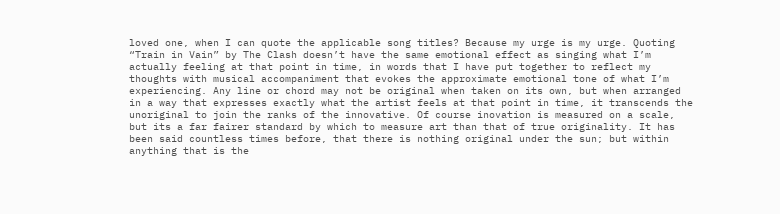loved one, when I can quote the applicable song titles? Because my urge is my urge. Quoting “Train in Vain” by The Clash doesn’t have the same emotional effect as singing what I’m actually feeling at that point in time, in words that I have put together to reflect my thoughts with musical accompaniment that evokes the approximate emotional tone of what I’m experiencing. Any line or chord may not be original when taken on its own, but when arranged in a way that expresses exactly what the artist feels at that point in time, it transcends the unoriginal to join the ranks of the innovative. Of course inovation is measured on a scale, but its a far fairer standard by which to measure art than that of true originality. It has been said countless times before, that there is nothing original under the sun; but within anything that is the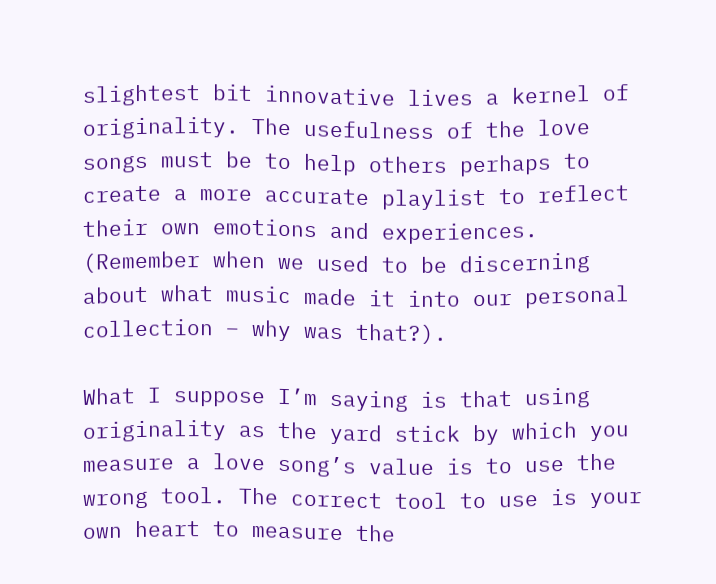slightest bit innovative lives a kernel of originality. The usefulness of the love songs must be to help others perhaps to create a more accurate playlist to reflect their own emotions and experiences. (Remember when we used to be discerning about what music made it into our personal collection – why was that?).

What I suppose I’m saying is that using originality as the yard stick by which you measure a love song’s value is to use the wrong tool. The correct tool to use is your own heart to measure the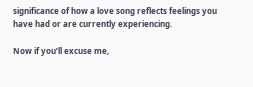significance of how a love song reflects feelings you have had or are currently experiencing.

Now if you’ll excuse me,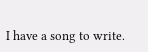I have a song to write.